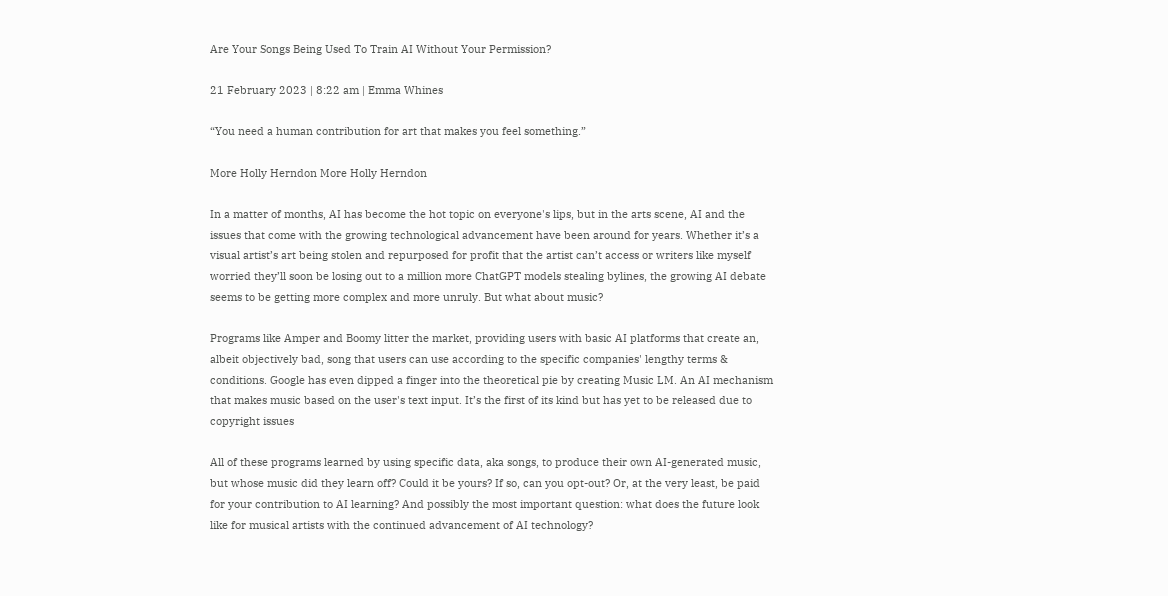Are Your Songs Being Used To Train AI Without Your Permission?

21 February 2023 | 8:22 am | Emma Whines

“You need a human contribution for art that makes you feel something.”

More Holly Herndon More Holly Herndon

In a matter of months, AI has become the hot topic on everyone's lips, but in the arts scene, AI and the issues that come with the growing technological advancement have been around for years. Whether it’s a visual artist’s art being stolen and repurposed for profit that the artist can’t access or writers like myself worried they’ll soon be losing out to a million more ChatGPT models stealing bylines, the growing AI debate seems to be getting more complex and more unruly. But what about music?

Programs like Amper and Boomy litter the market, providing users with basic AI platforms that create an, albeit objectively bad, song that users can use according to the specific companies' lengthy terms & conditions. Google has even dipped a finger into the theoretical pie by creating Music LM. An AI mechanism that makes music based on the user's text input. It’s the first of its kind but has yet to be released due to copyright issues

All of these programs learned by using specific data, aka songs, to produce their own AI-generated music, but whose music did they learn off? Could it be yours? If so, can you opt-out? Or, at the very least, be paid for your contribution to AI learning? And possibly the most important question: what does the future look like for musical artists with the continued advancement of AI technology?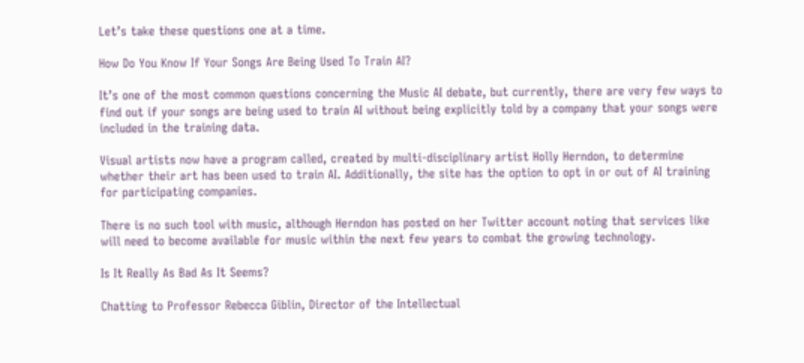Let’s take these questions one at a time.

How Do You Know If Your Songs Are Being Used To Train AI?

It’s one of the most common questions concerning the Music AI debate, but currently, there are very few ways to find out if your songs are being used to train AI without being explicitly told by a company that your songs were included in the training data.

Visual artists now have a program called, created by multi-disciplinary artist Holly Herndon, to determine whether their art has been used to train AI. Additionally, the site has the option to opt in or out of AI training for participating companies.

There is no such tool with music, although Herndon has posted on her Twitter account noting that services like will need to become available for music within the next few years to combat the growing technology.

Is It Really As Bad As It Seems?

Chatting to Professor Rebecca Giblin, Director of the Intellectual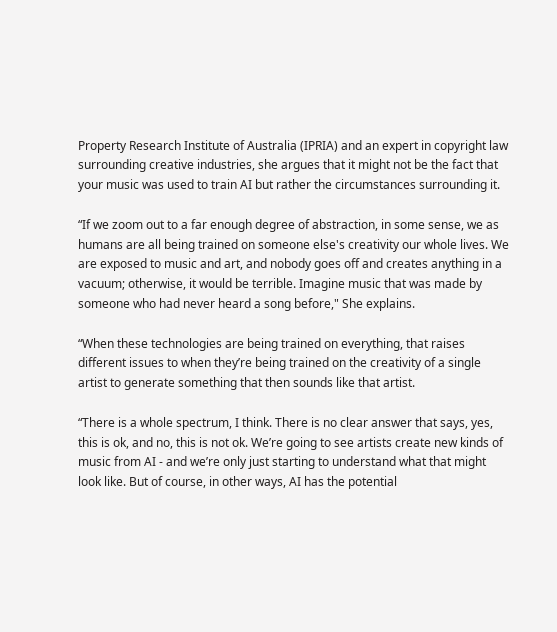Property Research Institute of Australia (IPRIA) and an expert in copyright law surrounding creative industries, she argues that it might not be the fact that your music was used to train AI but rather the circumstances surrounding it.

“If we zoom out to a far enough degree of abstraction, in some sense, we as humans are all being trained on someone else's creativity our whole lives. We are exposed to music and art, and nobody goes off and creates anything in a vacuum; otherwise, it would be terrible. Imagine music that was made by someone who had never heard a song before," She explains.

“When these technologies are being trained on everything, that raises different issues to when they’re being trained on the creativity of a single artist to generate something that then sounds like that artist.

“There is a whole spectrum, I think. There is no clear answer that says, yes, this is ok, and no, this is not ok. We’re going to see artists create new kinds of music from AI - and we’re only just starting to understand what that might look like. But of course, in other ways, AI has the potential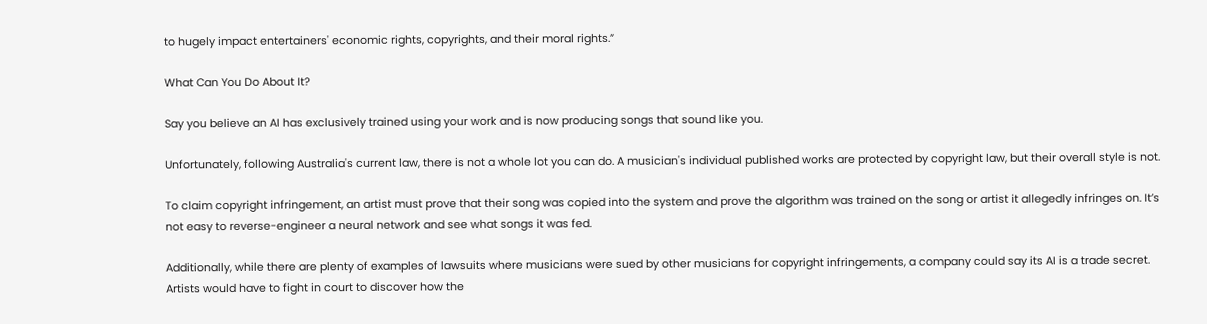to hugely impact entertainers' economic rights, copyrights, and their moral rights.”

What Can You Do About It?

Say you believe an AI has exclusively trained using your work and is now producing songs that sound like you.

Unfortunately, following Australia's current law, there is not a whole lot you can do. A musician's individual published works are protected by copyright law, but their overall style is not.

To claim copyright infringement, an artist must prove that their song was copied into the system and prove the algorithm was trained on the song or artist it allegedly infringes on. It’s not easy to reverse-engineer a neural network and see what songs it was fed.

Additionally, while there are plenty of examples of lawsuits where musicians were sued by other musicians for copyright infringements, a company could say its AI is a trade secret. Artists would have to fight in court to discover how the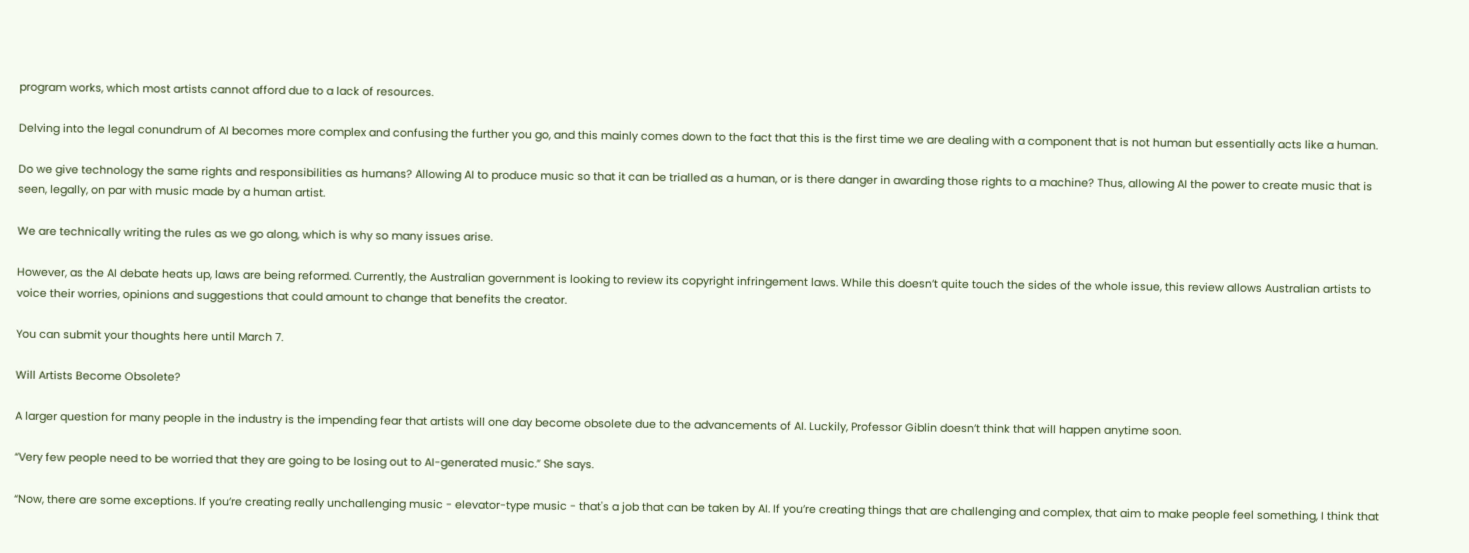program works, which most artists cannot afford due to a lack of resources.

Delving into the legal conundrum of AI becomes more complex and confusing the further you go, and this mainly comes down to the fact that this is the first time we are dealing with a component that is not human but essentially acts like a human.

Do we give technology the same rights and responsibilities as humans? Allowing AI to produce music so that it can be trialled as a human, or is there danger in awarding those rights to a machine? Thus, allowing AI the power to create music that is seen, legally, on par with music made by a human artist.

We are technically writing the rules as we go along, which is why so many issues arise.

However, as the AI debate heats up, laws are being reformed. Currently, the Australian government is looking to review its copyright infringement laws. While this doesn’t quite touch the sides of the whole issue, this review allows Australian artists to voice their worries, opinions and suggestions that could amount to change that benefits the creator.

You can submit your thoughts here until March 7.

Will Artists Become Obsolete?

A larger question for many people in the industry is the impending fear that artists will one day become obsolete due to the advancements of AI. Luckily, Professor Giblin doesn’t think that will happen anytime soon.

“Very few people need to be worried that they are going to be losing out to AI-generated music.” She says.

“Now, there are some exceptions. If you’re creating really unchallenging music - elevator-type music - that's a job that can be taken by AI. If you’re creating things that are challenging and complex, that aim to make people feel something, I think that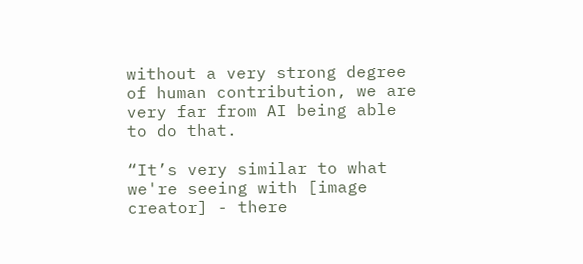without a very strong degree of human contribution, we are very far from AI being able to do that.

“It’s very similar to what we're seeing with [image creator] - there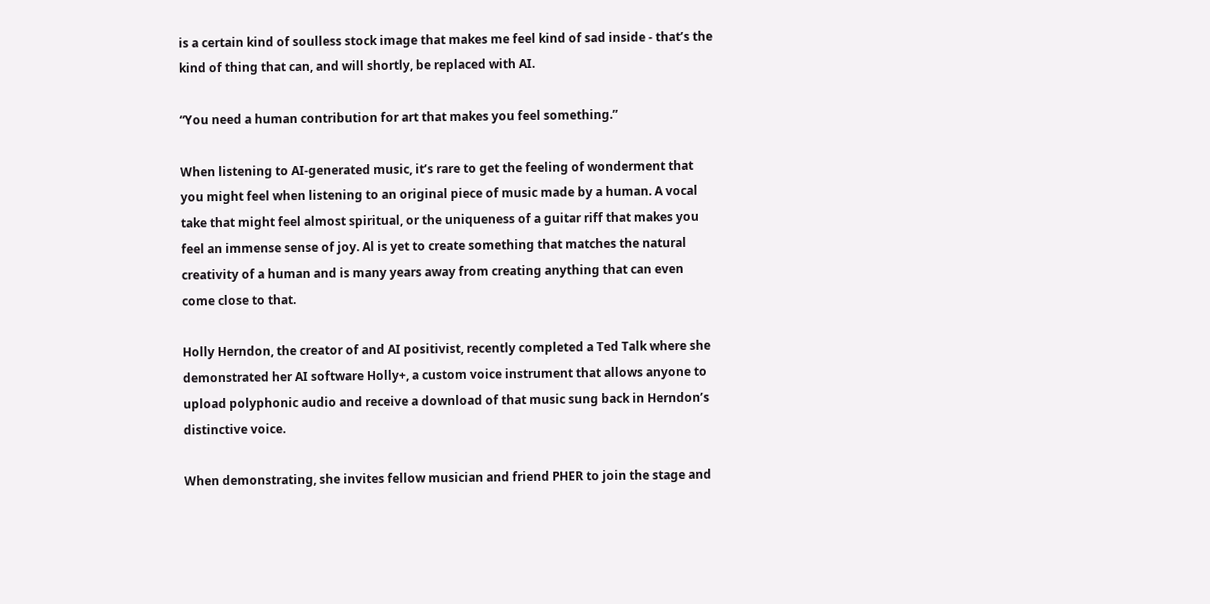is a certain kind of soulless stock image that makes me feel kind of sad inside - that’s the kind of thing that can, and will shortly, be replaced with AI.

“You need a human contribution for art that makes you feel something.”

When listening to AI-generated music, it’s rare to get the feeling of wonderment that you might feel when listening to an original piece of music made by a human. A vocal take that might feel almost spiritual, or the uniqueness of a guitar riff that makes you feel an immense sense of joy. Al is yet to create something that matches the natural creativity of a human and is many years away from creating anything that can even come close to that.

Holly Herndon, the creator of and AI positivist, recently completed a Ted Talk where she demonstrated her AI software Holly+, a custom voice instrument that allows anyone to upload polyphonic audio and receive a download of that music sung back in Herndon’s distinctive voice.

When demonstrating, she invites fellow musician and friend PHER to join the stage and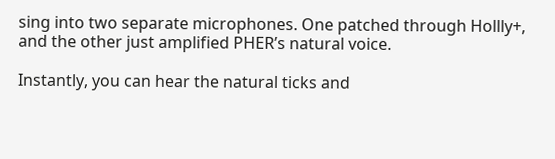sing into two separate microphones. One patched through Hollly+, and the other just amplified PHER’s natural voice.

Instantly, you can hear the natural ticks and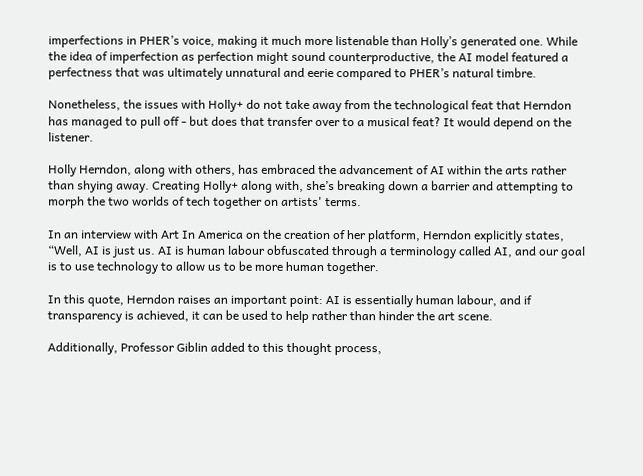imperfections in PHER’s voice, making it much more listenable than Holly’s generated one. While the idea of imperfection as perfection might sound counterproductive, the AI model featured a perfectness that was ultimately unnatural and eerie compared to PHER’s natural timbre.

Nonetheless, the issues with Holly+ do not take away from the technological feat that Herndon has managed to pull off - but does that transfer over to a musical feat? It would depend on the listener.

Holly Herndon, along with others, has embraced the advancement of AI within the arts rather than shying away. Creating Holly+ along with, she’s breaking down a barrier and attempting to morph the two worlds of tech together on artists' terms.

In an interview with Art In America on the creation of her platform, Herndon explicitly states, “Well, AI is just us. AI is human labour obfuscated through a terminology called AI, and our goal is to use technology to allow us to be more human together.

In this quote, Herndon raises an important point: AI is essentially human labour, and if transparency is achieved, it can be used to help rather than hinder the art scene.

Additionally, Professor Giblin added to this thought process,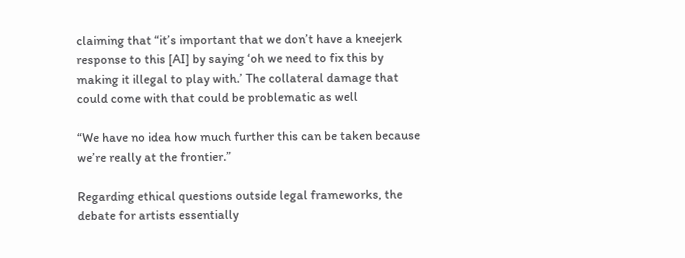claiming that “it’s important that we don’t have a kneejerk response to this [AI] by saying ‘oh we need to fix this by making it illegal to play with.’ The collateral damage that could come with that could be problematic as well

“We have no idea how much further this can be taken because we’re really at the frontier.”

Regarding ethical questions outside legal frameworks, the debate for artists essentially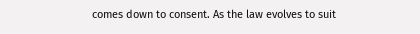comes down to consent. As the law evolves to suit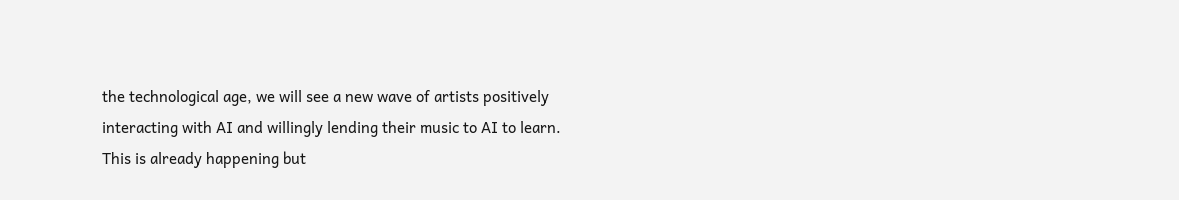the technological age, we will see a new wave of artists positively interacting with AI and willingly lending their music to AI to learn. This is already happening but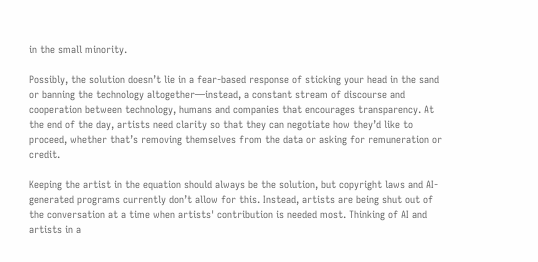in the small minority.

Possibly, the solution doesn’t lie in a fear-based response of sticking your head in the sand or banning the technology altogether—instead, a constant stream of discourse and cooperation between technology, humans and companies that encourages transparency. At the end of the day, artists need clarity so that they can negotiate how they’d like to proceed, whether that’s removing themselves from the data or asking for remuneration or credit.

Keeping the artist in the equation should always be the solution, but copyright laws and AI-generated programs currently don’t allow for this. Instead, artists are being shut out of the conversation at a time when artists' contribution is needed most. Thinking of AI and artists in a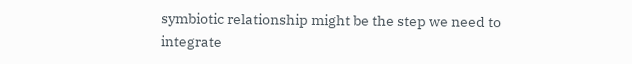symbiotic relationship might be the step we need to integrate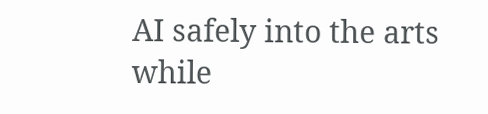AI safely into the arts while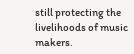still protecting the livelihoods of music makers.